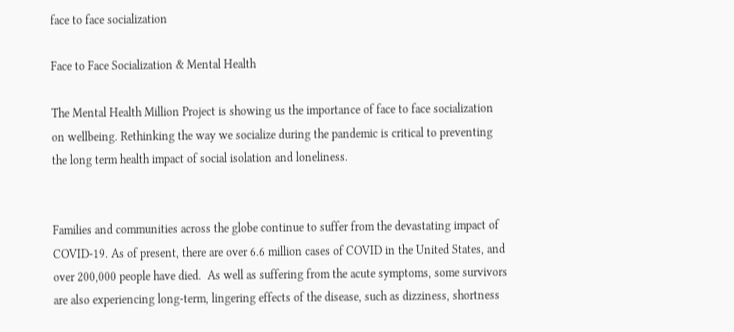face to face socialization

Face to Face Socialization & Mental Health

The Mental Health Million Project is showing us the importance of face to face socialization on wellbeing. Rethinking the way we socialize during the pandemic is critical to preventing the long term health impact of social isolation and loneliness.


Families and communities across the globe continue to suffer from the devastating impact of COVID-19. As of present, there are over 6.6 million cases of COVID in the United States, and over 200,000 people have died.  As well as suffering from the acute symptoms, some survivors are also experiencing long-term, lingering effects of the disease, such as dizziness, shortness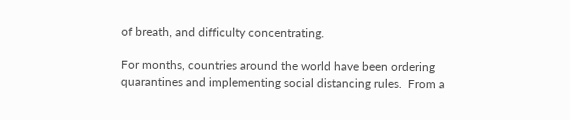of breath, and difficulty concentrating.

For months, countries around the world have been ordering quarantines and implementing social distancing rules.  From a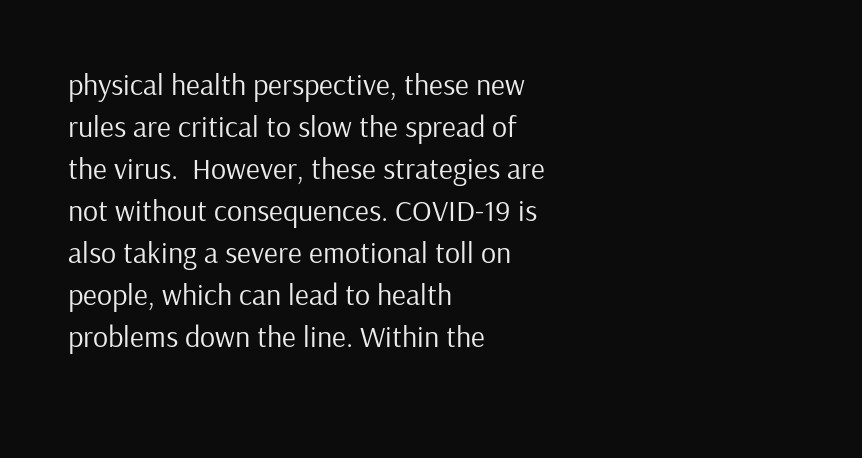physical health perspective, these new rules are critical to slow the spread of the virus.  However, these strategies are not without consequences. COVID-19 is also taking a severe emotional toll on people, which can lead to health problems down the line. Within the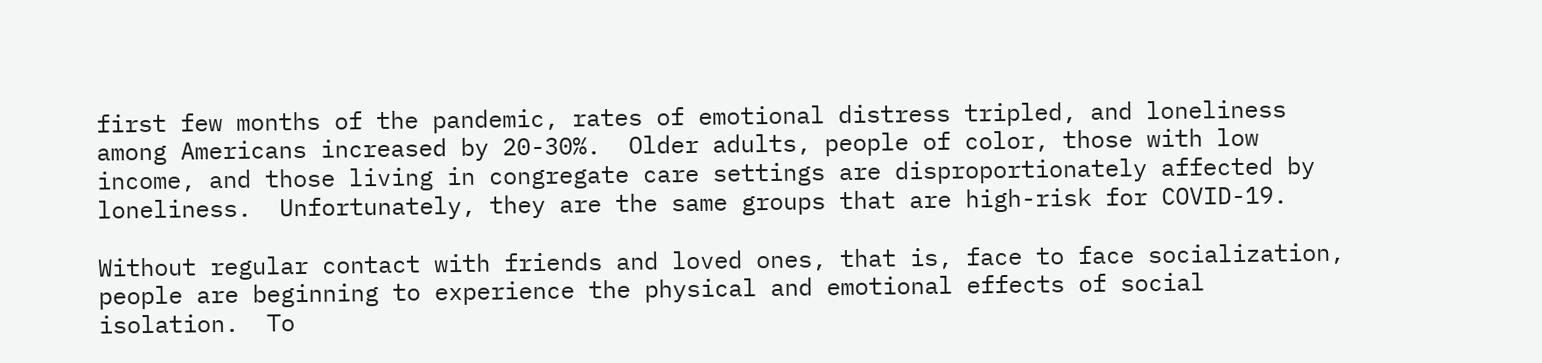first few months of the pandemic, rates of emotional distress tripled, and loneliness among Americans increased by 20-30%.  Older adults, people of color, those with low income, and those living in congregate care settings are disproportionately affected by loneliness.  Unfortunately, they are the same groups that are high-risk for COVID-19.

Without regular contact with friends and loved ones, that is, face to face socialization, people are beginning to experience the physical and emotional effects of social isolation.  To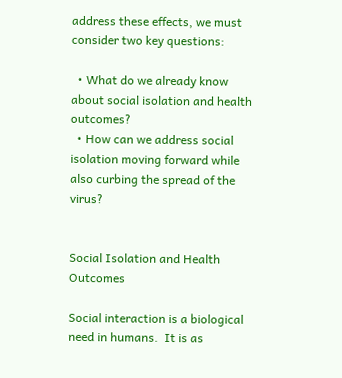address these effects, we must consider two key questions:

  • What do we already know about social isolation and health outcomes?
  • How can we address social isolation moving forward while also curbing the spread of the virus?


Social Isolation and Health Outcomes

Social interaction is a biological need in humans.  It is as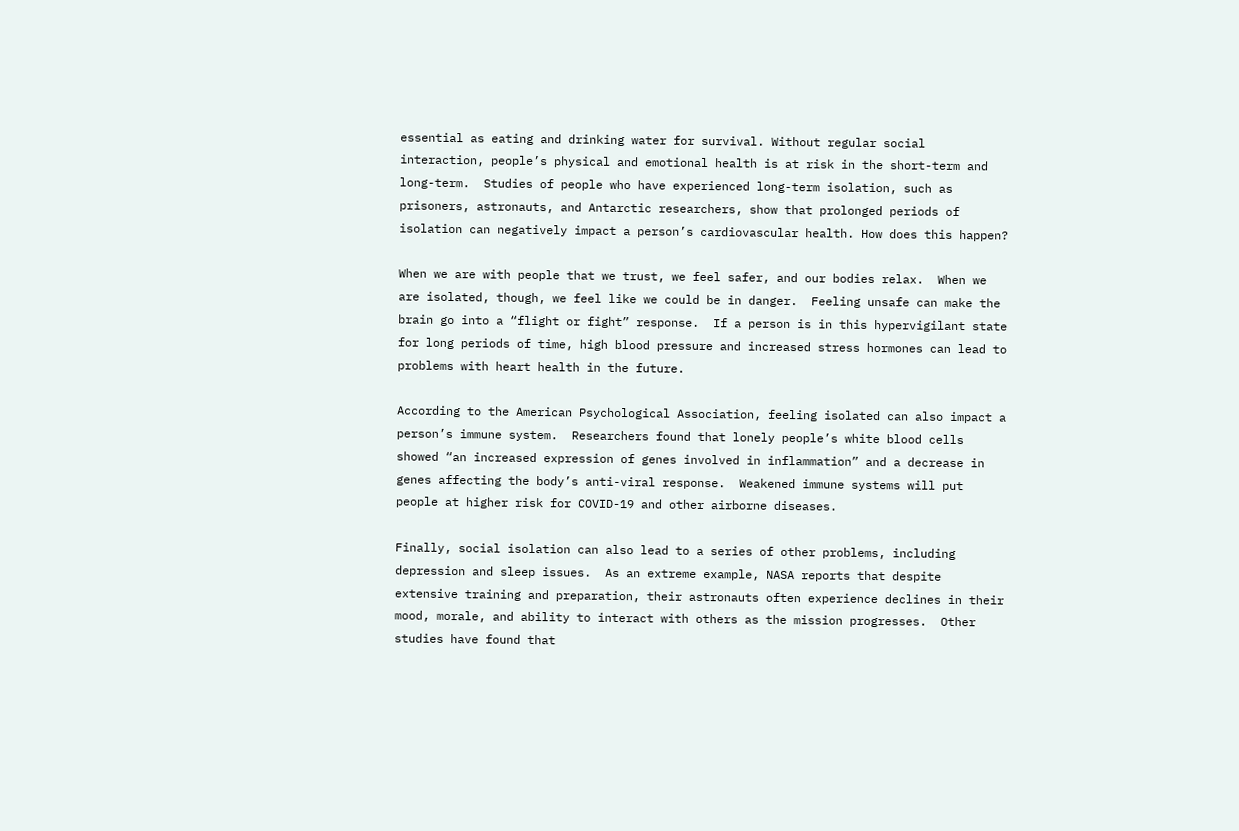essential as eating and drinking water for survival. Without regular social interaction, people’s physical and emotional health is at risk in the short-term and long-term.  Studies of people who have experienced long-term isolation, such as prisoners, astronauts, and Antarctic researchers, show that prolonged periods of isolation can negatively impact a person’s cardiovascular health. How does this happen?

When we are with people that we trust, we feel safer, and our bodies relax.  When we are isolated, though, we feel like we could be in danger.  Feeling unsafe can make the brain go into a “flight or fight” response.  If a person is in this hypervigilant state for long periods of time, high blood pressure and increased stress hormones can lead to problems with heart health in the future.

According to the American Psychological Association, feeling isolated can also impact a person’s immune system.  Researchers found that lonely people’s white blood cells showed “an increased expression of genes involved in inflammation” and a decrease in genes affecting the body’s anti-viral response.  Weakened immune systems will put people at higher risk for COVID-19 and other airborne diseases.

Finally, social isolation can also lead to a series of other problems, including depression and sleep issues.  As an extreme example, NASA reports that despite extensive training and preparation, their astronauts often experience declines in their mood, morale, and ability to interact with others as the mission progresses.  Other studies have found that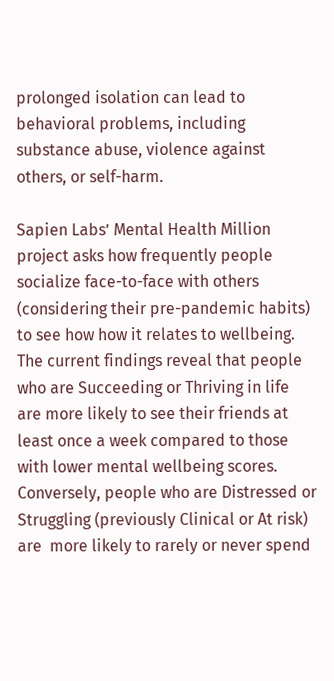prolonged isolation can lead to behavioral problems, including substance abuse, violence against others, or self-harm.

Sapien Labs’ Mental Health Million project asks how frequently people socialize face-to-face with others (considering their pre-pandemic habits) to see how how it relates to wellbeing.  The current findings reveal that people who are Succeeding or Thriving in life are more likely to see their friends at least once a week compared to those with lower mental wellbeing scores.  Conversely, people who are Distressed or Struggling (previously Clinical or At risk) are  more likely to rarely or never spend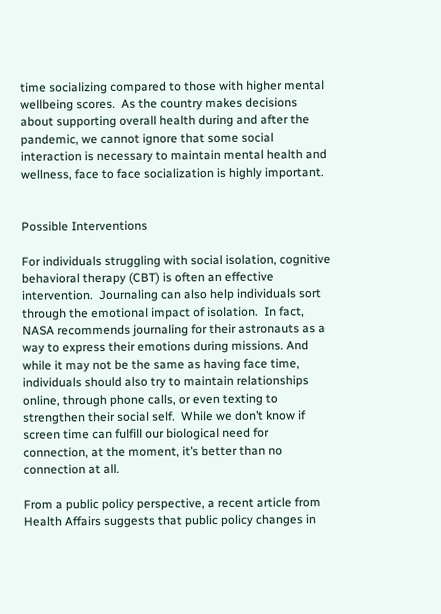time socializing compared to those with higher mental wellbeing scores.  As the country makes decisions about supporting overall health during and after the pandemic, we cannot ignore that some social interaction is necessary to maintain mental health and wellness, face to face socialization is highly important.


Possible Interventions

For individuals struggling with social isolation, cognitive behavioral therapy (CBT) is often an effective intervention.  Journaling can also help individuals sort through the emotional impact of isolation.  In fact, NASA recommends journaling for their astronauts as a way to express their emotions during missions. And while it may not be the same as having face time, individuals should also try to maintain relationships online, through phone calls, or even texting to strengthen their social self.  While we don’t know if screen time can fulfill our biological need for connection, at the moment, it’s better than no connection at all.

From a public policy perspective, a recent article from Health Affairs suggests that public policy changes in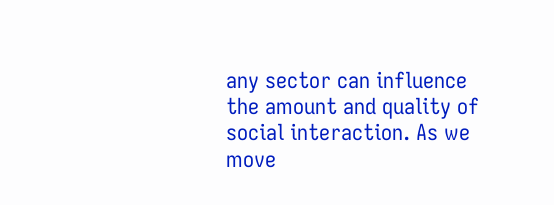any sector can influence the amount and quality of social interaction. As we move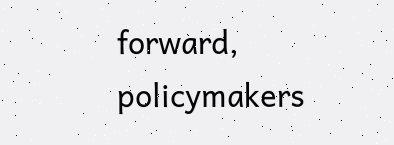forward, policymakers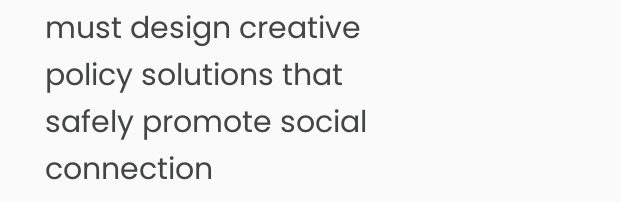must design creative policy solutions that safely promote social connection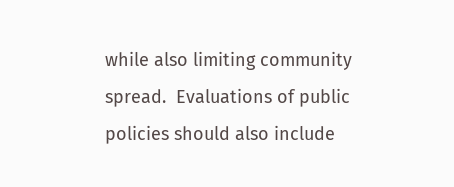while also limiting community spread.  Evaluations of public policies should also include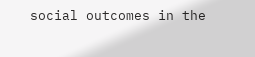social outcomes in the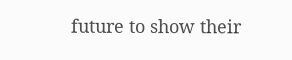future to show their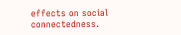effects on social connectedness.